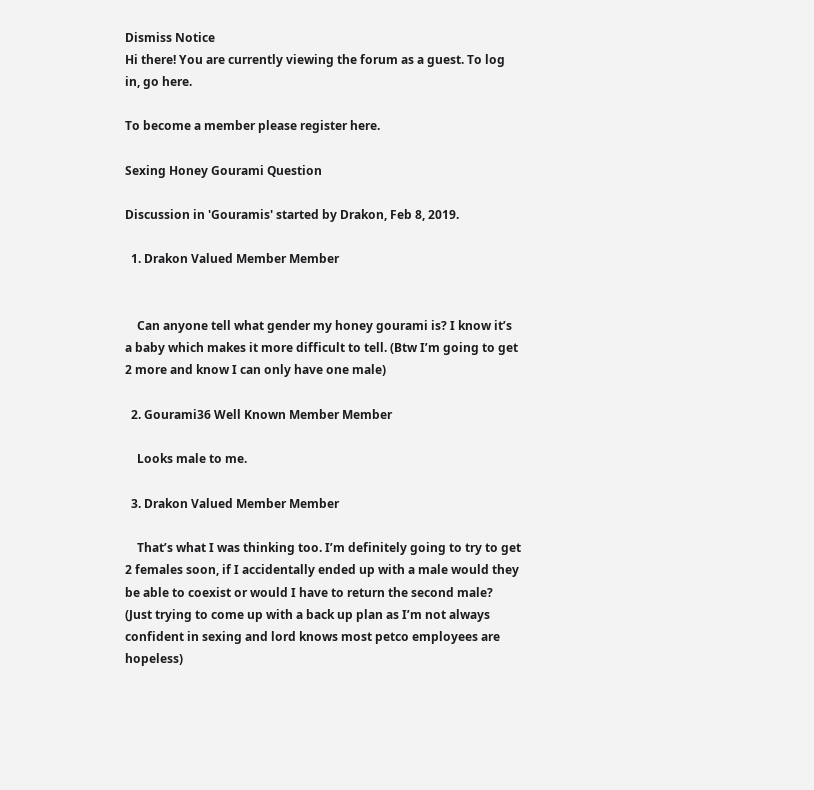Dismiss Notice
Hi there! You are currently viewing the forum as a guest. To log in, go here.

To become a member please register here.

Sexing Honey Gourami Question

Discussion in 'Gouramis' started by Drakon, Feb 8, 2019.

  1. Drakon Valued Member Member


    Can anyone tell what gender my honey gourami is? I know it’s a baby which makes it more difficult to tell. (Btw I’m going to get 2 more and know I can only have one male)

  2. Gourami36 Well Known Member Member

    Looks male to me.

  3. Drakon Valued Member Member

    That’s what I was thinking too. I’m definitely going to try to get 2 females soon, if I accidentally ended up with a male would they be able to coexist or would I have to return the second male? (Just trying to come up with a back up plan as I’m not always confident in sexing and lord knows most petco employees are hopeless)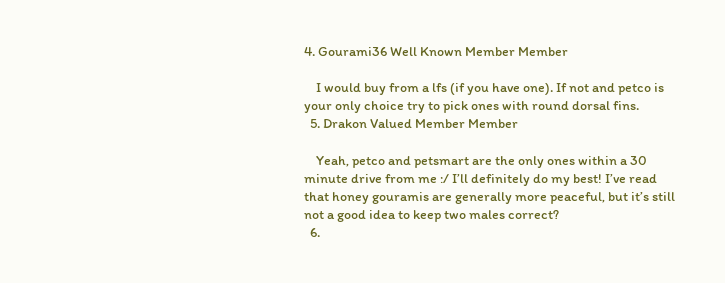4. Gourami36 Well Known Member Member

    I would buy from a lfs (if you have one). If not and petco is your only choice try to pick ones with round dorsal fins.
  5. Drakon Valued Member Member

    Yeah, petco and petsmart are the only ones within a 30 minute drive from me :/ I’ll definitely do my best! I’ve read that honey gouramis are generally more peaceful, but it’s still not a good idea to keep two males correct?
  6.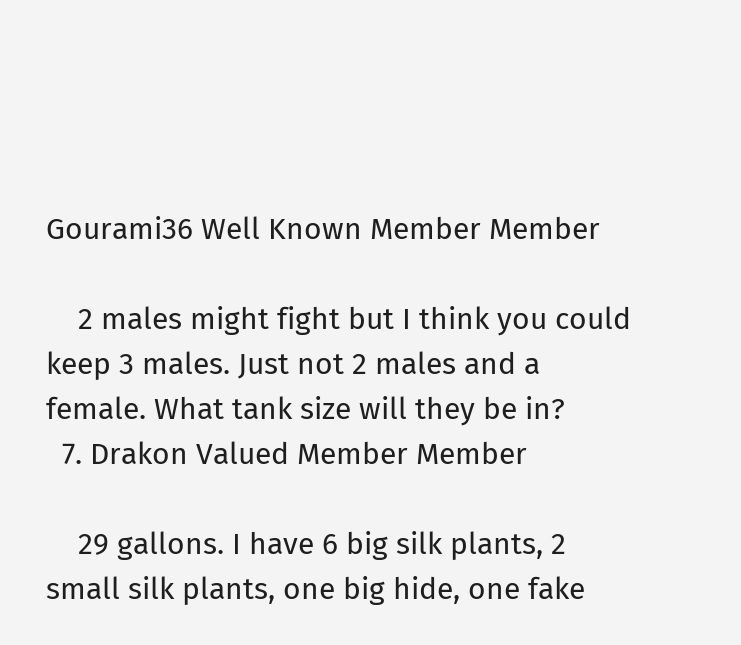Gourami36 Well Known Member Member

    2 males might fight but I think you could keep 3 males. Just not 2 males and a female. What tank size will they be in?
  7. Drakon Valued Member Member

    29 gallons. I have 6 big silk plants, 2 small silk plants, one big hide, one fake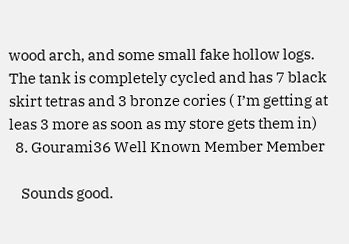wood arch, and some small fake hollow logs. The tank is completely cycled and has 7 black skirt tetras and 3 bronze cories ( I’m getting at leas 3 more as soon as my store gets them in)
  8. Gourami36 Well Known Member Member

    Sounds good.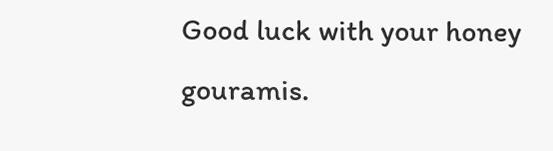Good luck with your honey gouramis.